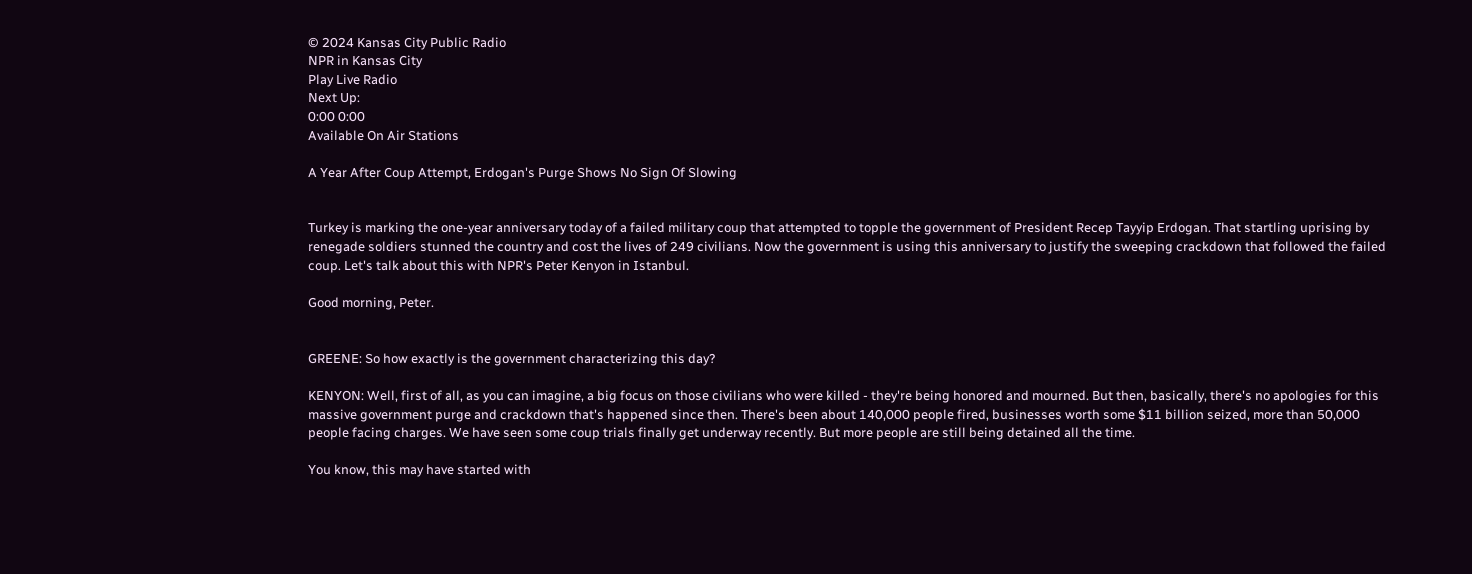© 2024 Kansas City Public Radio
NPR in Kansas City
Play Live Radio
Next Up:
0:00 0:00
Available On Air Stations

A Year After Coup Attempt, Erdogan's Purge Shows No Sign Of Slowing


Turkey is marking the one-year anniversary today of a failed military coup that attempted to topple the government of President Recep Tayyip Erdogan. That startling uprising by renegade soldiers stunned the country and cost the lives of 249 civilians. Now the government is using this anniversary to justify the sweeping crackdown that followed the failed coup. Let's talk about this with NPR's Peter Kenyon in Istanbul.

Good morning, Peter.


GREENE: So how exactly is the government characterizing this day?

KENYON: Well, first of all, as you can imagine, a big focus on those civilians who were killed - they're being honored and mourned. But then, basically, there's no apologies for this massive government purge and crackdown that's happened since then. There's been about 140,000 people fired, businesses worth some $11 billion seized, more than 50,000 people facing charges. We have seen some coup trials finally get underway recently. But more people are still being detained all the time.

You know, this may have started with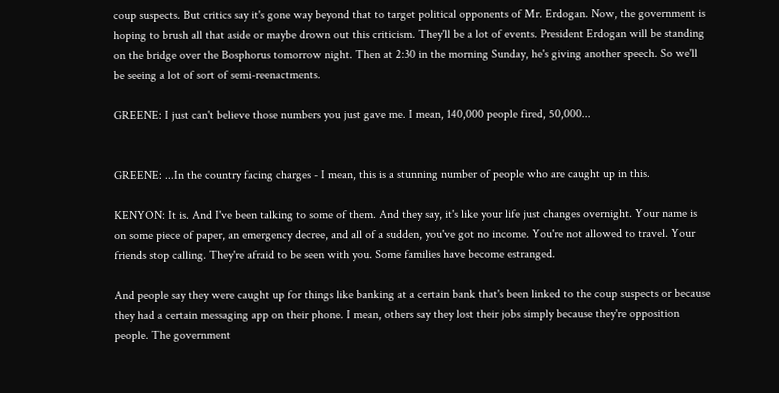coup suspects. But critics say it's gone way beyond that to target political opponents of Mr. Erdogan. Now, the government is hoping to brush all that aside or maybe drown out this criticism. They'll be a lot of events. President Erdogan will be standing on the bridge over the Bosphorus tomorrow night. Then at 2:30 in the morning Sunday, he's giving another speech. So we'll be seeing a lot of sort of semi-reenactments.

GREENE: I just can't believe those numbers you just gave me. I mean, 140,000 people fired, 50,000...


GREENE: ...In the country facing charges - I mean, this is a stunning number of people who are caught up in this.

KENYON: It is. And I've been talking to some of them. And they say, it's like your life just changes overnight. Your name is on some piece of paper, an emergency decree, and all of a sudden, you've got no income. You're not allowed to travel. Your friends stop calling. They're afraid to be seen with you. Some families have become estranged.

And people say they were caught up for things like banking at a certain bank that's been linked to the coup suspects or because they had a certain messaging app on their phone. I mean, others say they lost their jobs simply because they're opposition people. The government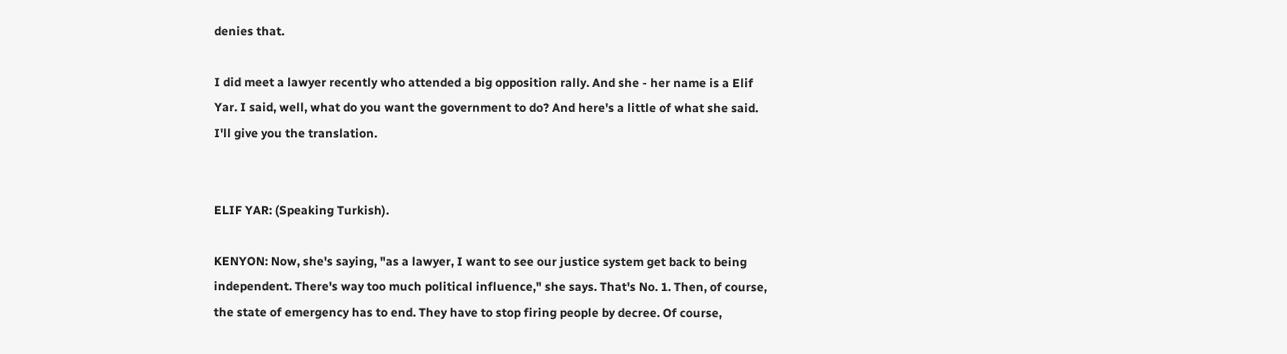denies that.

I did meet a lawyer recently who attended a big opposition rally. And she - her name is a Elif Yar. I said, well, what do you want the government to do? And here's a little of what she said. I'll give you the translation.


ELIF YAR: (Speaking Turkish).

KENYON: Now, she's saying, "as a lawyer, I want to see our justice system get back to being independent. There's way too much political influence," she says. That's No. 1. Then, of course, the state of emergency has to end. They have to stop firing people by decree. Of course,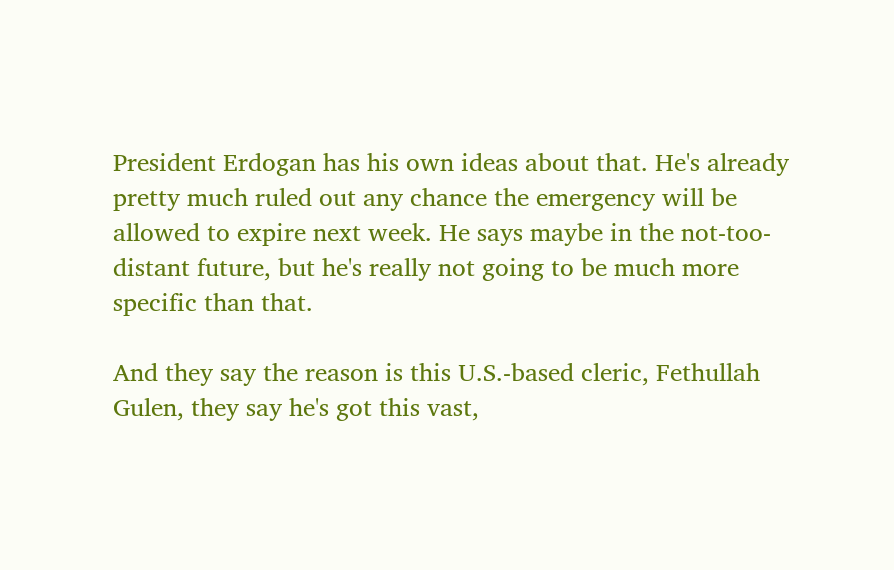President Erdogan has his own ideas about that. He's already pretty much ruled out any chance the emergency will be allowed to expire next week. He says maybe in the not-too-distant future, but he's really not going to be much more specific than that.

And they say the reason is this U.S.-based cleric, Fethullah Gulen, they say he's got this vast,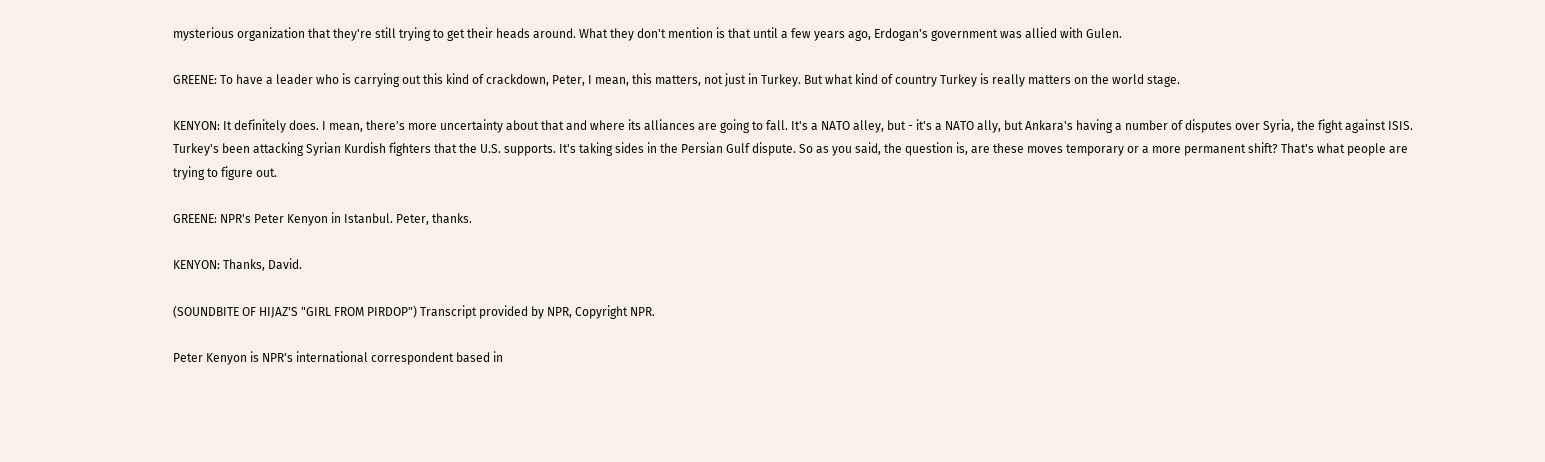mysterious organization that they're still trying to get their heads around. What they don't mention is that until a few years ago, Erdogan's government was allied with Gulen.

GREENE: To have a leader who is carrying out this kind of crackdown, Peter, I mean, this matters, not just in Turkey. But what kind of country Turkey is really matters on the world stage.

KENYON: It definitely does. I mean, there's more uncertainty about that and where its alliances are going to fall. It's a NATO alley, but - it's a NATO ally, but Ankara's having a number of disputes over Syria, the fight against ISIS. Turkey's been attacking Syrian Kurdish fighters that the U.S. supports. It's taking sides in the Persian Gulf dispute. So as you said, the question is, are these moves temporary or a more permanent shift? That's what people are trying to figure out.

GREENE: NPR's Peter Kenyon in Istanbul. Peter, thanks.

KENYON: Thanks, David.

(SOUNDBITE OF HIJAZ'S "GIRL FROM PIRDOP") Transcript provided by NPR, Copyright NPR.

Peter Kenyon is NPR's international correspondent based in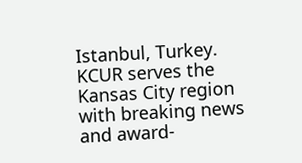Istanbul, Turkey.
KCUR serves the Kansas City region with breaking news and award-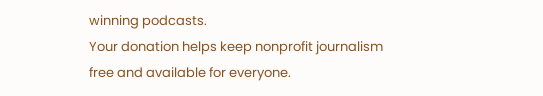winning podcasts.
Your donation helps keep nonprofit journalism free and available for everyone.